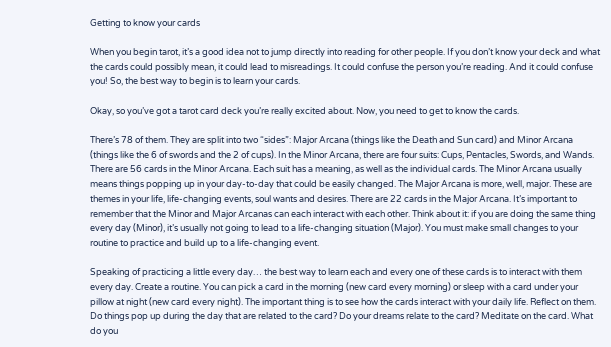Getting to know your cards

When you begin tarot, it’s a good idea not to jump directly into reading for other people. If you don’t know your deck and what the cards could possibly mean, it could lead to misreadings. It could confuse the person you’re reading. And it could confuse you! So, the best way to begin is to learn your cards.

Okay, so you’ve got a tarot card deck you’re really excited about. Now, you need to get to know the cards.

There’s 78 of them. They are split into two “sides”: Major Arcana (things like the Death and Sun card) and Minor Arcana (things like the 6 of swords and the 2 of cups). In the Minor Arcana, there are four suits: Cups, Pentacles, Swords, and Wands. There are 56 cards in the Minor Arcana. Each suit has a meaning, as well as the individual cards. The Minor Arcana usually means things popping up in your day-to-day that could be easily changed. The Major Arcana is more, well, major. These are themes in your life, life-changing events, soul wants and desires. There are 22 cards in the Major Arcana. It’s important to remember that the Minor and Major Arcanas can each interact with each other. Think about it: if you are doing the same thing every day (Minor), it’s usually not going to lead to a life-changing situation (Major). You must make small changes to your routine to practice and build up to a life-changing event.

Speaking of practicing a little every day… the best way to learn each and every one of these cards is to interact with them every day. Create a routine. You can pick a card in the morning (new card every morning) or sleep with a card under your pillow at night (new card every night). The important thing is to see how the cards interact with your daily life. Reflect on them. Do things pop up during the day that are related to the card? Do your dreams relate to the card? Meditate on the card. What do you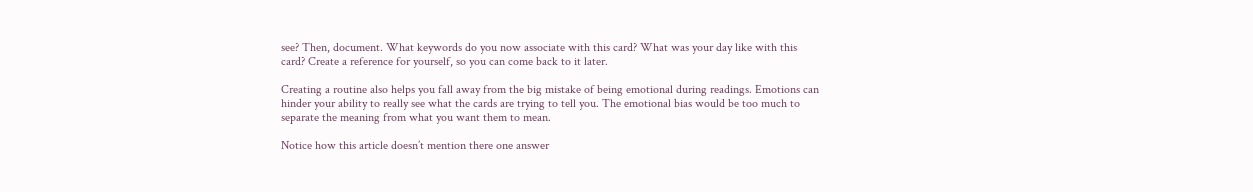see? Then, document. What keywords do you now associate with this card? What was your day like with this card? Create a reference for yourself, so you can come back to it later.

Creating a routine also helps you fall away from the big mistake of being emotional during readings. Emotions can hinder your ability to really see what the cards are trying to tell you. The emotional bias would be too much to separate the meaning from what you want them to mean.

Notice how this article doesn’t mention there one answer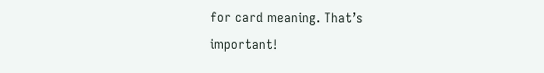for card meaning. That’s important!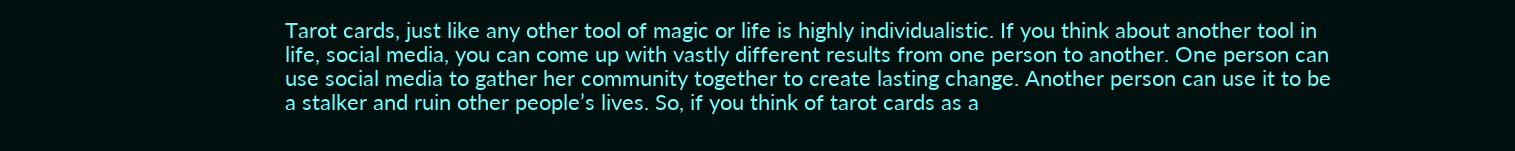Tarot cards, just like any other tool of magic or life is highly individualistic. If you think about another tool in life, social media, you can come up with vastly different results from one person to another. One person can use social media to gather her community together to create lasting change. Another person can use it to be a stalker and ruin other people’s lives. So, if you think of tarot cards as a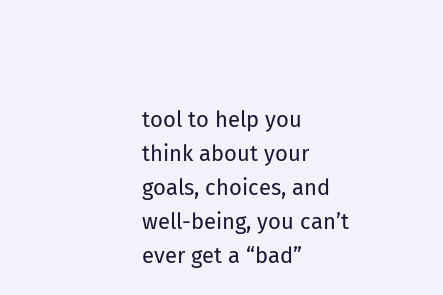tool to help you think about your goals, choices, and well-being, you can’t ever get a “bad”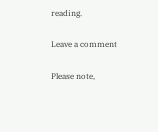reading.

Leave a comment

Please note,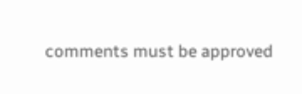comments must be approved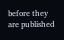before they are published